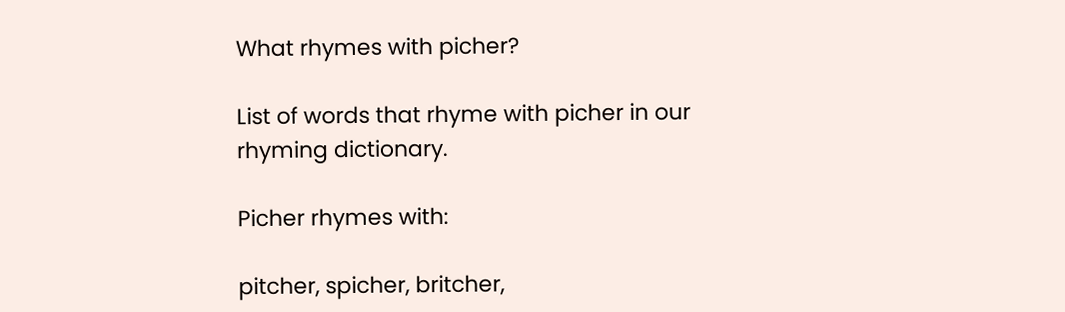What rhymes with picher?

List of words that rhyme with picher in our rhyming dictionary.

Picher rhymes with:

pitcher, spicher, britcher,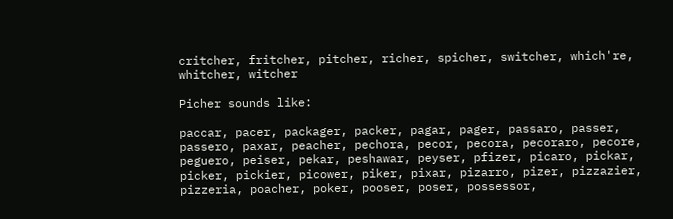critcher, fritcher, pitcher, richer, spicher, switcher, which're, whitcher, witcher

Picher sounds like:

paccar, pacer, packager, packer, pagar, pager, passaro, passer, passero, paxar, peacher, pechora, pecor, pecora, pecoraro, pecore, peguero, peiser, pekar, peshawar, peyser, pfizer, picaro, pickar, picker, pickier, picower, piker, pixar, pizarro, pizer, pizzazier, pizzeria, poacher, poker, pooser, poser, possessor,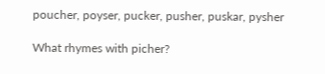poucher, poyser, pucker, pusher, puskar, pysher

What rhymes with picher?